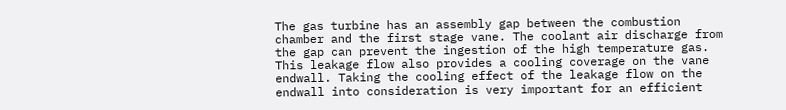The gas turbine has an assembly gap between the combustion chamber and the first stage vane. The coolant air discharge from the gap can prevent the ingestion of the high temperature gas. This leakage flow also provides a cooling coverage on the vane endwall. Taking the cooling effect of the leakage flow on the endwall into consideration is very important for an efficient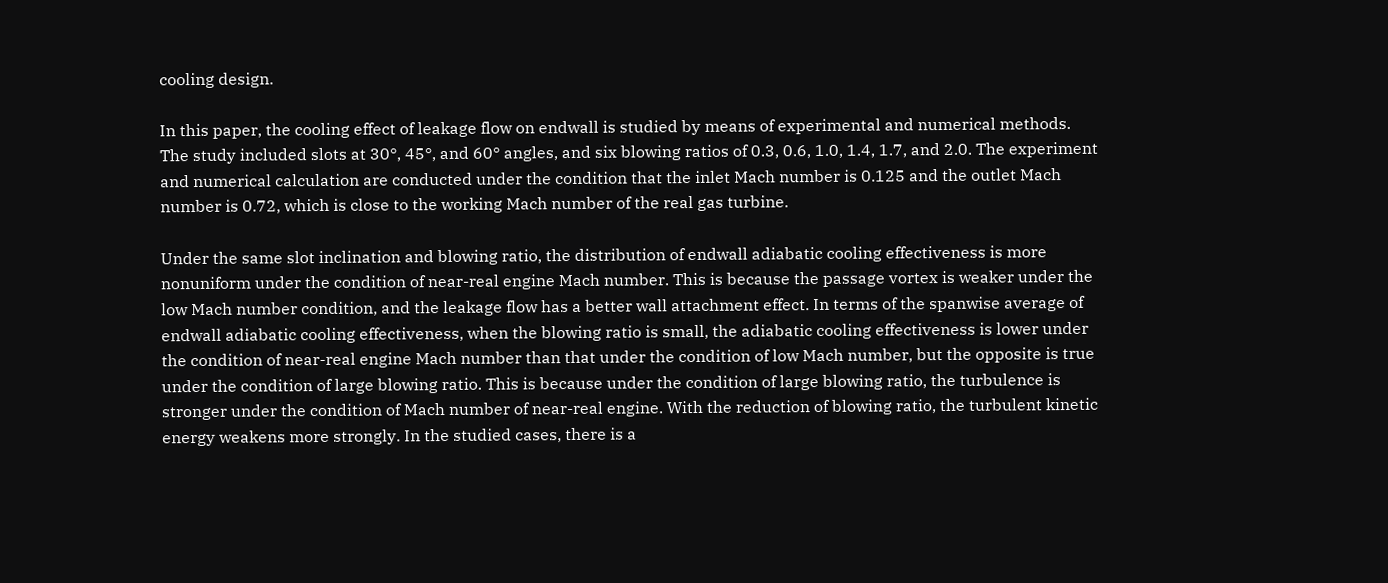cooling design.

In this paper, the cooling effect of leakage flow on endwall is studied by means of experimental and numerical methods. The study included slots at 30°, 45°, and 60° angles, and six blowing ratios of 0.3, 0.6, 1.0, 1.4, 1.7, and 2.0. The experiment and numerical calculation are conducted under the condition that the inlet Mach number is 0.125 and the outlet Mach number is 0.72, which is close to the working Mach number of the real gas turbine.

Under the same slot inclination and blowing ratio, the distribution of endwall adiabatic cooling effectiveness is more nonuniform under the condition of near-real engine Mach number. This is because the passage vortex is weaker under the low Mach number condition, and the leakage flow has a better wall attachment effect. In terms of the spanwise average of endwall adiabatic cooling effectiveness, when the blowing ratio is small, the adiabatic cooling effectiveness is lower under the condition of near-real engine Mach number than that under the condition of low Mach number, but the opposite is true under the condition of large blowing ratio. This is because under the condition of large blowing ratio, the turbulence is stronger under the condition of Mach number of near-real engine. With the reduction of blowing ratio, the turbulent kinetic energy weakens more strongly. In the studied cases, there is a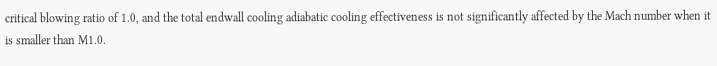critical blowing ratio of 1.0, and the total endwall cooling adiabatic cooling effectiveness is not significantly affected by the Mach number when it is smaller than M1.0.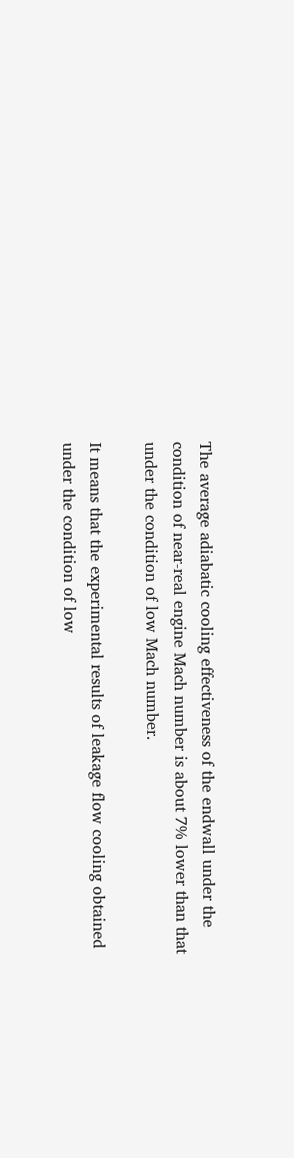The average adiabatic cooling effectiveness of the endwall under the condition of near-real engine Mach number is about 7% lower than that under the condition of low Mach number.

It means that the experimental results of leakage flow cooling obtained under the condition of low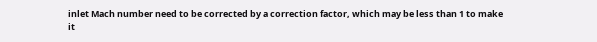inlet Mach number need to be corrected by a correction factor, which may be less than 1 to make it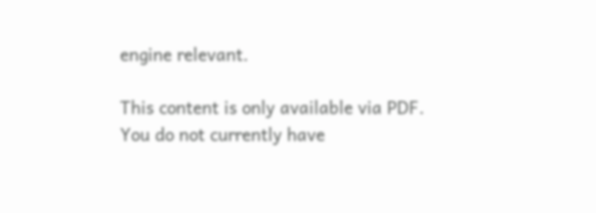engine relevant.

This content is only available via PDF.
You do not currently have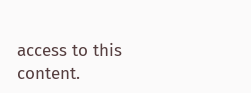access to this content.